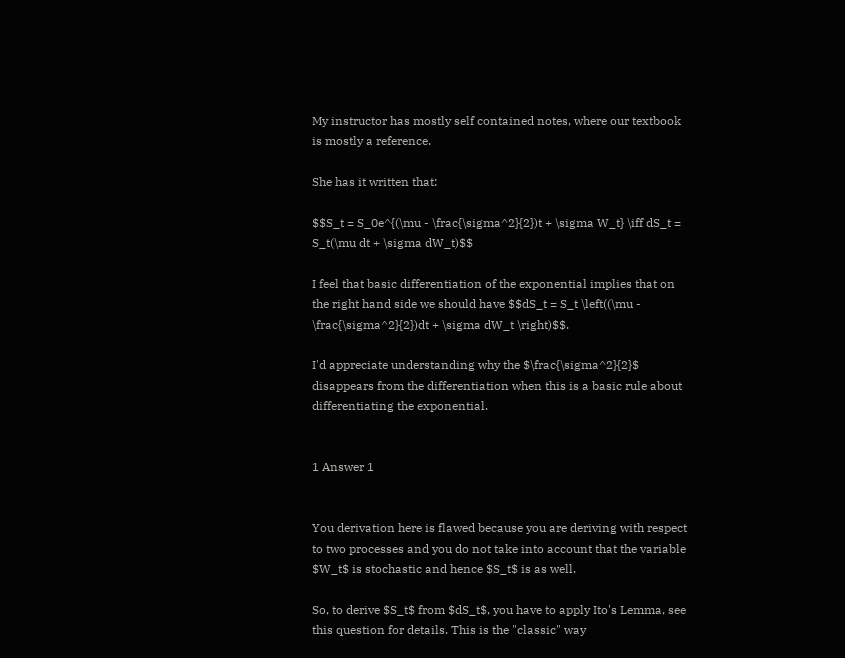My instructor has mostly self contained notes, where our textbook is mostly a reference.

She has it written that:

$$S_t = S_0e^{(\mu - \frac{\sigma^2}{2})t + \sigma W_t} \iff dS_t = S_t(\mu dt + \sigma dW_t)$$

I feel that basic differentiation of the exponential implies that on the right hand side we should have $$dS_t = S_t \left((\mu - \frac{\sigma^2}{2})dt + \sigma dW_t \right)$$.

I'd appreciate understanding why the $\frac{\sigma^2}{2}$ disappears from the differentiation when this is a basic rule about differentiating the exponential.


1 Answer 1


You derivation here is flawed because you are deriving with respect to two processes and you do not take into account that the variable $W_t$ is stochastic and hence $S_t$ is as well.

So, to derive $S_t$ from $dS_t$, you have to apply Ito's Lemma, see this question for details. This is the "classic" way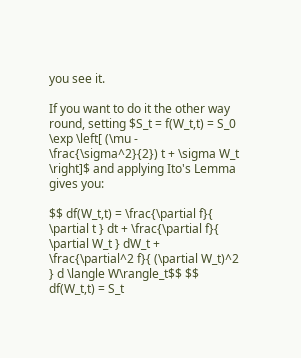you see it.

If you want to do it the other way round, setting $S_t = f(W_t,t) = S_0 \exp \left[ (\mu - \frac{\sigma^2}{2}) t + \sigma W_t \right]$ and applying Ito's Lemma gives you:

$$ df(W_t,t) = \frac{\partial f}{ \partial t } dt + \frac{\partial f}{ \partial W_t } dW_t + \frac{\partial^2 f}{ (\partial W_t)^2 } d \langle W\rangle_t$$ $$ df(W_t,t) = S_t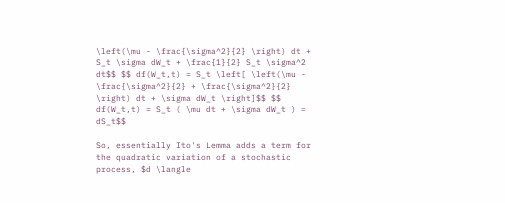\left(\mu - \frac{\sigma^2}{2} \right) dt + S_t \sigma dW_t + \frac{1}{2} S_t \sigma^2 dt$$ $$ df(W_t,t) = S_t \left[ \left(\mu - \frac{\sigma^2}{2} + \frac{\sigma^2}{2} \right) dt + \sigma dW_t \right]$$ $$ df(W_t,t) = S_t ( \mu dt + \sigma dW_t ) = dS_t$$

So, essentially Ito's Lemma adds a term for the quadratic variation of a stochastic process, $d \langle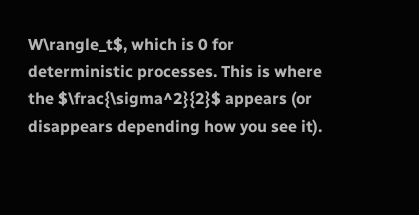W\rangle_t$, which is 0 for deterministic processes. This is where the $\frac{\sigma^2}{2}$ appears (or disappears depending how you see it).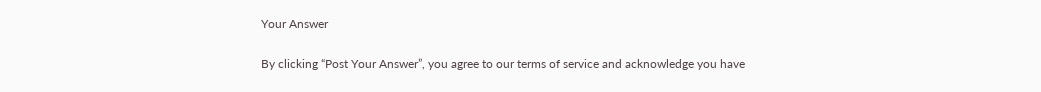Your Answer

By clicking “Post Your Answer”, you agree to our terms of service and acknowledge you have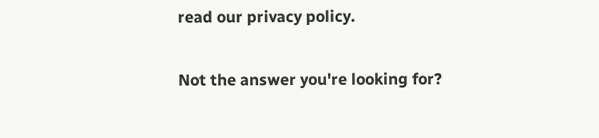read our privacy policy.

Not the answer you're looking for?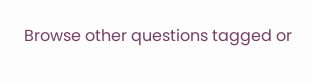Browse other questions tagged or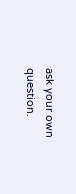ask your own question.